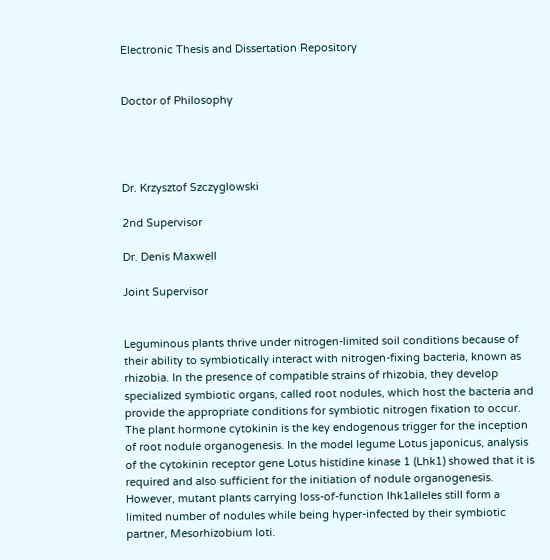Electronic Thesis and Dissertation Repository


Doctor of Philosophy




Dr. Krzysztof Szczyglowski

2nd Supervisor

Dr. Denis Maxwell

Joint Supervisor


Leguminous plants thrive under nitrogen-limited soil conditions because of their ability to symbiotically interact with nitrogen-fixing bacteria, known as rhizobia. In the presence of compatible strains of rhizobia, they develop specialized symbiotic organs, called root nodules, which host the bacteria and provide the appropriate conditions for symbiotic nitrogen fixation to occur. The plant hormone cytokinin is the key endogenous trigger for the inception of root nodule organogenesis. In the model legume Lotus japonicus, analysis of the cytokinin receptor gene Lotus histidine kinase 1 (Lhk1) showed that it is required and also sufficient for the initiation of nodule organogenesis. However, mutant plants carrying loss-of-function lhk1alleles still form a limited number of nodules while being hyper-infected by their symbiotic partner, Mesorhizobium loti.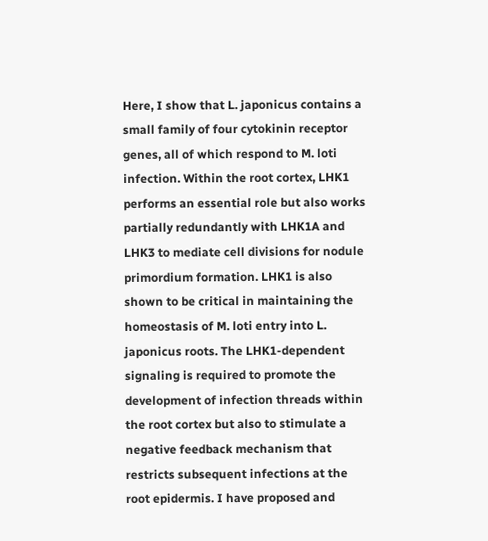Here, I show that L. japonicus contains a small family of four cytokinin receptor genes, all of which respond to M. loti infection. Within the root cortex, LHK1 performs an essential role but also works partially redundantly with LHK1A and LHK3 to mediate cell divisions for nodule primordium formation. LHK1 is also shown to be critical in maintaining the homeostasis of M. loti entry into L. japonicus roots. The LHK1-dependent signaling is required to promote the development of infection threads within the root cortex but also to stimulate a negative feedback mechanism that restricts subsequent infections at the root epidermis. I have proposed and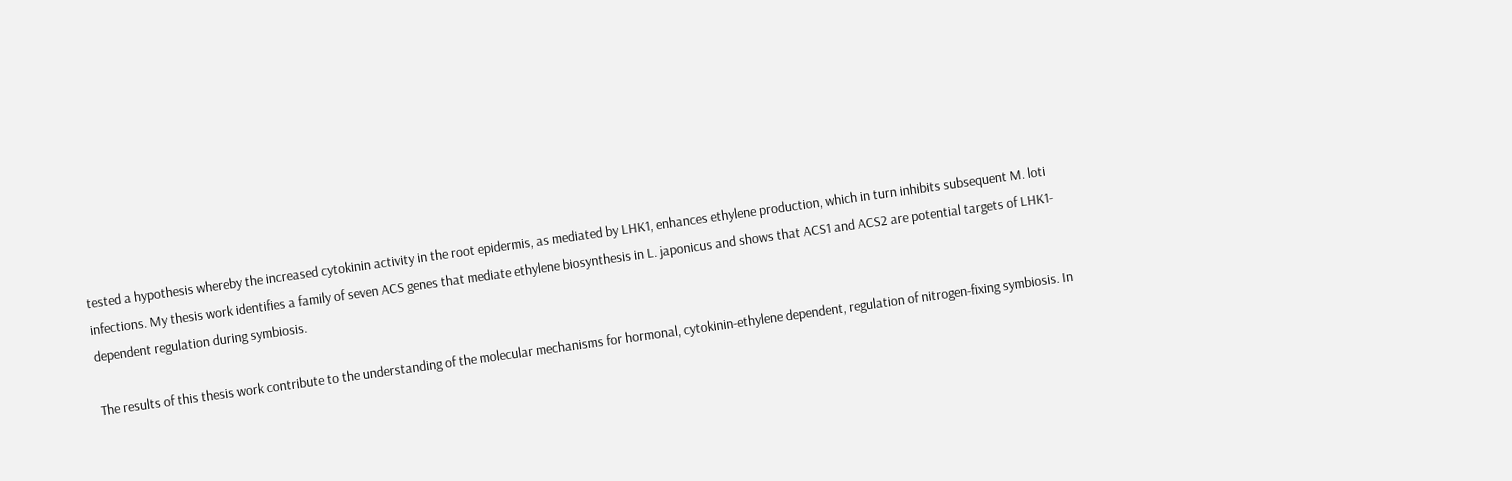tested a hypothesis whereby the increased cytokinin activity in the root epidermis, as mediated by LHK1, enhances ethylene production, which in turn inhibits subsequent M. loti infections. My thesis work identifies a family of seven ACS genes that mediate ethylene biosynthesis in L. japonicus and shows that ACS1 and ACS2 are potential targets of LHK1-dependent regulation during symbiosis.

The results of this thesis work contribute to the understanding of the molecular mechanisms for hormonal, cytokinin-ethylene dependent, regulation of nitrogen-fixing symbiosis. In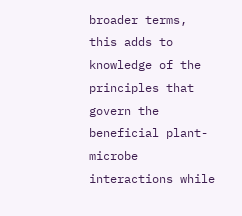broader terms, this adds to knowledge of the principles that govern the beneficial plant-microbe interactions while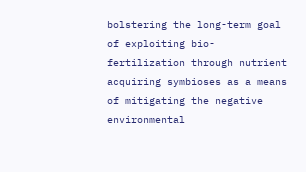bolstering the long-term goal of exploiting bio-fertilization through nutrient acquiring symbioses as a means of mitigating the negative environmental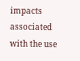impacts associated with the use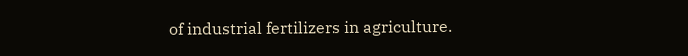of industrial fertilizers in agriculture.